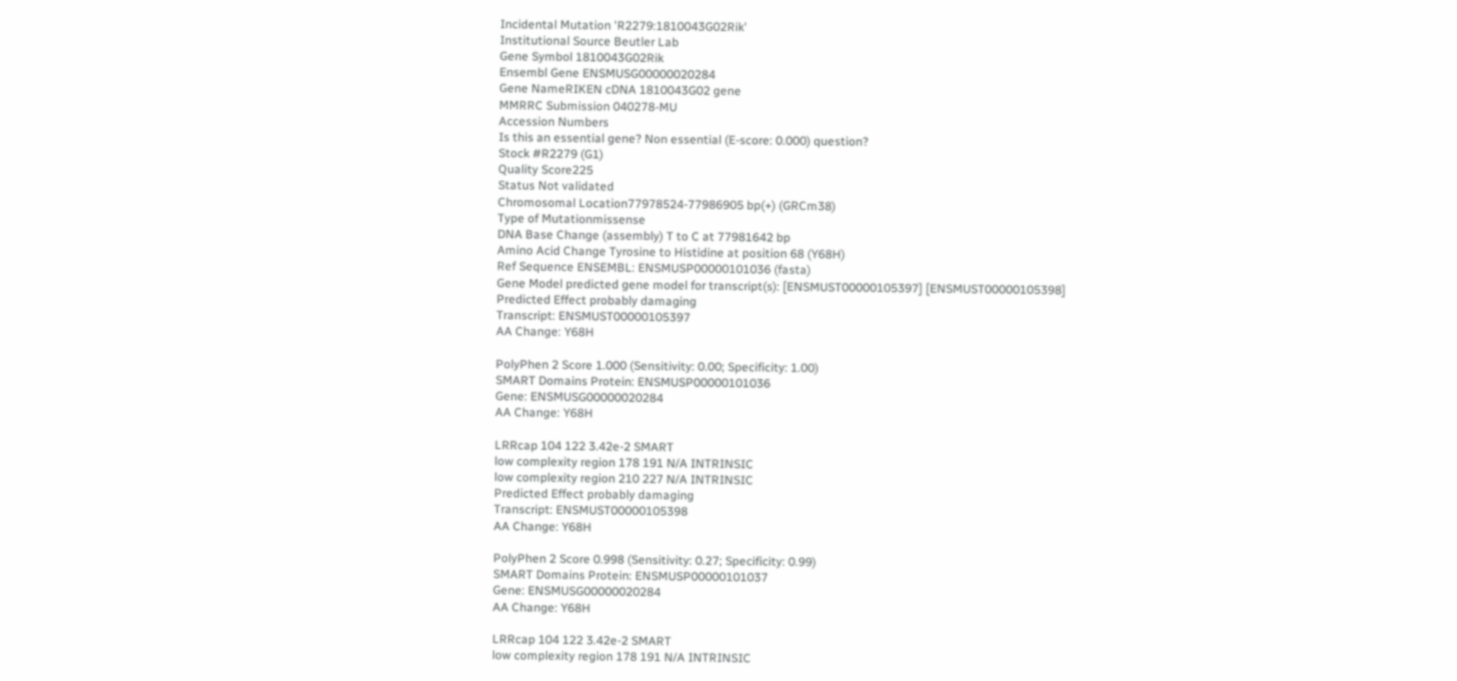Incidental Mutation 'R2279:1810043G02Rik'
Institutional Source Beutler Lab
Gene Symbol 1810043G02Rik
Ensembl Gene ENSMUSG00000020284
Gene NameRIKEN cDNA 1810043G02 gene
MMRRC Submission 040278-MU
Accession Numbers
Is this an essential gene? Non essential (E-score: 0.000) question?
Stock #R2279 (G1)
Quality Score225
Status Not validated
Chromosomal Location77978524-77986905 bp(+) (GRCm38)
Type of Mutationmissense
DNA Base Change (assembly) T to C at 77981642 bp
Amino Acid Change Tyrosine to Histidine at position 68 (Y68H)
Ref Sequence ENSEMBL: ENSMUSP00000101036 (fasta)
Gene Model predicted gene model for transcript(s): [ENSMUST00000105397] [ENSMUST00000105398]
Predicted Effect probably damaging
Transcript: ENSMUST00000105397
AA Change: Y68H

PolyPhen 2 Score 1.000 (Sensitivity: 0.00; Specificity: 1.00)
SMART Domains Protein: ENSMUSP00000101036
Gene: ENSMUSG00000020284
AA Change: Y68H

LRRcap 104 122 3.42e-2 SMART
low complexity region 178 191 N/A INTRINSIC
low complexity region 210 227 N/A INTRINSIC
Predicted Effect probably damaging
Transcript: ENSMUST00000105398
AA Change: Y68H

PolyPhen 2 Score 0.998 (Sensitivity: 0.27; Specificity: 0.99)
SMART Domains Protein: ENSMUSP00000101037
Gene: ENSMUSG00000020284
AA Change: Y68H

LRRcap 104 122 3.42e-2 SMART
low complexity region 178 191 N/A INTRINSIC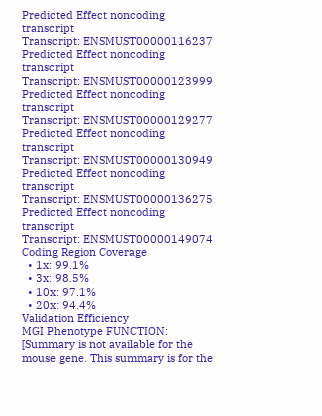Predicted Effect noncoding transcript
Transcript: ENSMUST00000116237
Predicted Effect noncoding transcript
Transcript: ENSMUST00000123999
Predicted Effect noncoding transcript
Transcript: ENSMUST00000129277
Predicted Effect noncoding transcript
Transcript: ENSMUST00000130949
Predicted Effect noncoding transcript
Transcript: ENSMUST00000136275
Predicted Effect noncoding transcript
Transcript: ENSMUST00000149074
Coding Region Coverage
  • 1x: 99.1%
  • 3x: 98.5%
  • 10x: 97.1%
  • 20x: 94.4%
Validation Efficiency
MGI Phenotype FUNCTION: [Summary is not available for the mouse gene. This summary is for the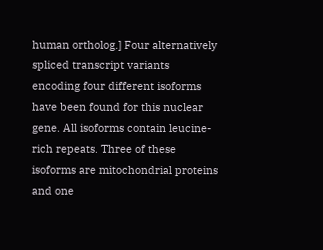human ortholog.] Four alternatively spliced transcript variants encoding four different isoforms have been found for this nuclear gene. All isoforms contain leucine-rich repeats. Three of these isoforms are mitochondrial proteins and one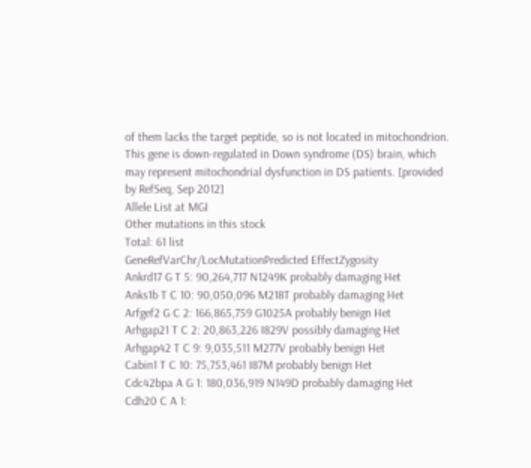of them lacks the target peptide, so is not located in mitochondrion. This gene is down-regulated in Down syndrome (DS) brain, which may represent mitochondrial dysfunction in DS patients. [provided by RefSeq, Sep 2012]
Allele List at MGI
Other mutations in this stock
Total: 61 list
GeneRefVarChr/LocMutationPredicted EffectZygosity
Ankrd17 G T 5: 90,264,717 N1249K probably damaging Het
Anks1b T C 10: 90,050,096 M218T probably damaging Het
Arfgef2 G C 2: 166,865,759 G1025A probably benign Het
Arhgap21 T C 2: 20,863,226 I829V possibly damaging Het
Arhgap42 T C 9: 9,035,511 M277V probably benign Het
Cabin1 T C 10: 75,753,461 I87M probably benign Het
Cdc42bpa A G 1: 180,036,919 N149D probably damaging Het
Cdh20 C A 1: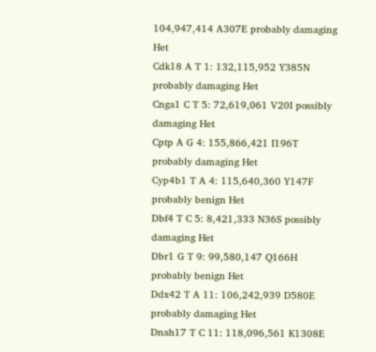104,947,414 A307E probably damaging Het
Cdk18 A T 1: 132,115,952 Y385N probably damaging Het
Cnga1 C T 5: 72,619,061 V20I possibly damaging Het
Cptp A G 4: 155,866,421 I196T probably damaging Het
Cyp4b1 T A 4: 115,640,360 Y147F probably benign Het
Dbf4 T C 5: 8,421,333 N36S possibly damaging Het
Dbr1 G T 9: 99,580,147 Q166H probably benign Het
Ddx42 T A 11: 106,242,939 D580E probably damaging Het
Dnah17 T C 11: 118,096,561 K1308E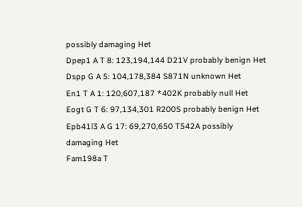possibly damaging Het
Dpep1 A T 8: 123,194,144 D21V probably benign Het
Dspp G A 5: 104,178,384 S871N unknown Het
En1 T A 1: 120,607,187 *402K probably null Het
Eogt G T 6: 97,134,301 R200S probably benign Het
Epb41l3 A G 17: 69,270,650 T542A possibly damaging Het
Fam198a T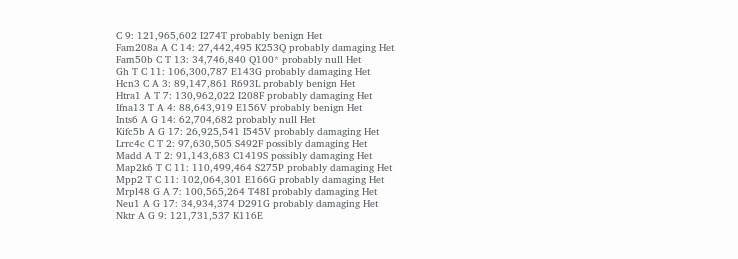C 9: 121,965,602 I274T probably benign Het
Fam208a A C 14: 27,442,495 K253Q probably damaging Het
Fam50b C T 13: 34,746,840 Q100* probably null Het
Gh T C 11: 106,300,787 E143G probably damaging Het
Hcn3 C A 3: 89,147,861 R693L probably benign Het
Htra1 A T 7: 130,962,022 I208F probably damaging Het
Ifna13 T A 4: 88,643,919 E156V probably benign Het
Ints6 A G 14: 62,704,682 probably null Het
Kifc5b A G 17: 26,925,541 I545V probably damaging Het
Lrrc4c C T 2: 97,630,505 S492F possibly damaging Het
Madd A T 2: 91,143,683 C1419S possibly damaging Het
Map2k6 T C 11: 110,499,464 S275P probably damaging Het
Mpp2 T C 11: 102,064,301 E166G probably damaging Het
Mrpl48 G A 7: 100,565,264 T48I probably damaging Het
Neu1 A G 17: 34,934,374 D291G probably damaging Het
Nktr A G 9: 121,731,537 K116E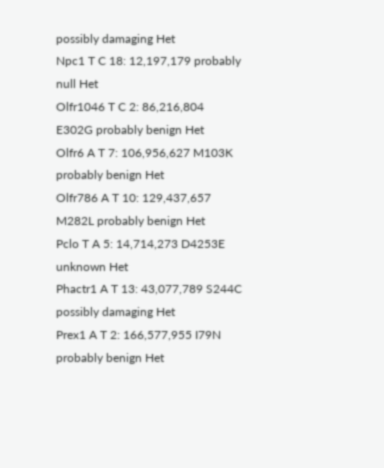possibly damaging Het
Npc1 T C 18: 12,197,179 probably null Het
Olfr1046 T C 2: 86,216,804 E302G probably benign Het
Olfr6 A T 7: 106,956,627 M103K probably benign Het
Olfr786 A T 10: 129,437,657 M282L probably benign Het
Pclo T A 5: 14,714,273 D4253E unknown Het
Phactr1 A T 13: 43,077,789 S244C possibly damaging Het
Prex1 A T 2: 166,577,955 I79N probably benign Het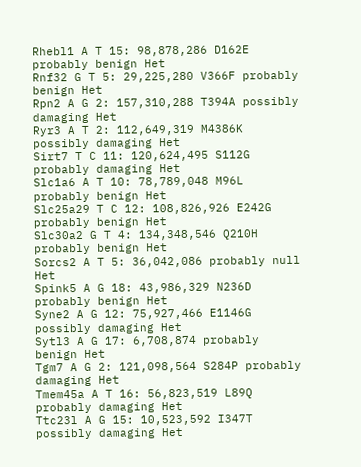Rhebl1 A T 15: 98,878,286 D162E probably benign Het
Rnf32 G T 5: 29,225,280 V366F probably benign Het
Rpn2 A G 2: 157,310,288 T394A possibly damaging Het
Ryr3 A T 2: 112,649,319 M4386K possibly damaging Het
Sirt7 T C 11: 120,624,495 S112G probably damaging Het
Slc1a6 A T 10: 78,789,048 M96L probably benign Het
Slc25a29 T C 12: 108,826,926 E242G probably benign Het
Slc30a2 G T 4: 134,348,546 Q210H probably benign Het
Sorcs2 A T 5: 36,042,086 probably null Het
Spink5 A G 18: 43,986,329 N236D probably benign Het
Syne2 A G 12: 75,927,466 E1146G possibly damaging Het
Sytl3 A G 17: 6,708,874 probably benign Het
Tgm7 A G 2: 121,098,564 S284P probably damaging Het
Tmem45a A T 16: 56,823,519 L89Q probably damaging Het
Ttc23l A G 15: 10,523,592 I347T possibly damaging Het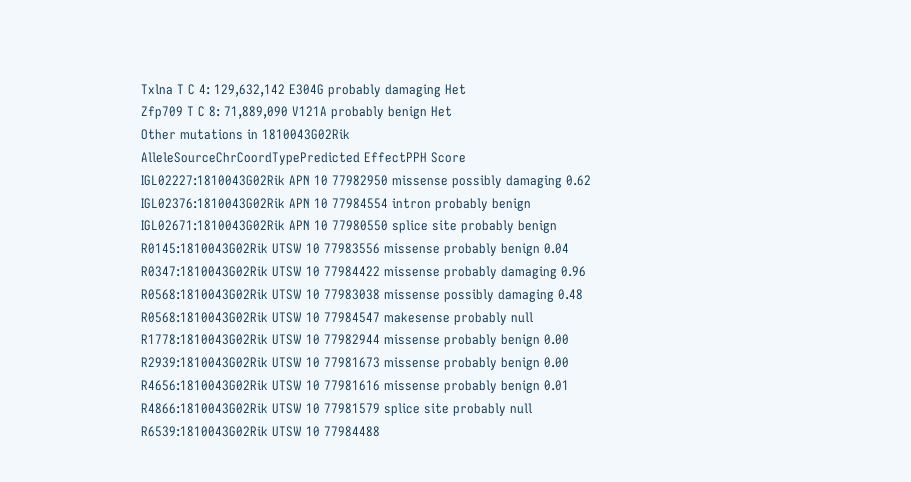Txlna T C 4: 129,632,142 E304G probably damaging Het
Zfp709 T C 8: 71,889,090 V121A probably benign Het
Other mutations in 1810043G02Rik
AlleleSourceChrCoordTypePredicted EffectPPH Score
IGL02227:1810043G02Rik APN 10 77982950 missense possibly damaging 0.62
IGL02376:1810043G02Rik APN 10 77984554 intron probably benign
IGL02671:1810043G02Rik APN 10 77980550 splice site probably benign
R0145:1810043G02Rik UTSW 10 77983556 missense probably benign 0.04
R0347:1810043G02Rik UTSW 10 77984422 missense probably damaging 0.96
R0568:1810043G02Rik UTSW 10 77983038 missense possibly damaging 0.48
R0568:1810043G02Rik UTSW 10 77984547 makesense probably null
R1778:1810043G02Rik UTSW 10 77982944 missense probably benign 0.00
R2939:1810043G02Rik UTSW 10 77981673 missense probably benign 0.00
R4656:1810043G02Rik UTSW 10 77981616 missense probably benign 0.01
R4866:1810043G02Rik UTSW 10 77981579 splice site probably null
R6539:1810043G02Rik UTSW 10 77984488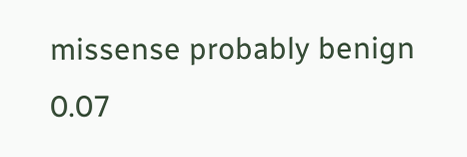missense probably benign 0.07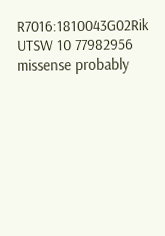R7016:1810043G02Rik UTSW 10 77982956 missense probably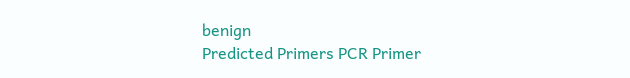benign
Predicted Primers PCR Primer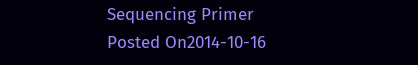Sequencing Primer
Posted On2014-10-16